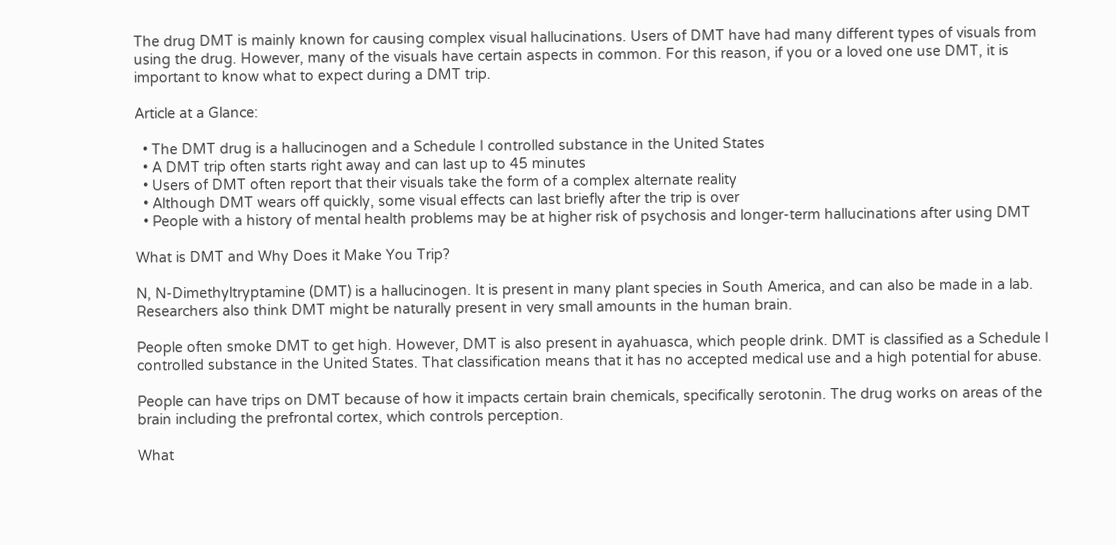The drug DMT is mainly known for causing complex visual hallucinations. Users of DMT have had many different types of visuals from using the drug. However, many of the visuals have certain aspects in common. For this reason, if you or a loved one use DMT, it is important to know what to expect during a DMT trip.

Article at a Glance:

  • The DMT drug is a hallucinogen and a Schedule I controlled substance in the United States
  • A DMT trip often starts right away and can last up to 45 minutes
  • Users of DMT often report that their visuals take the form of a complex alternate reality
  • Although DMT wears off quickly, some visual effects can last briefly after the trip is over
  • People with a history of mental health problems may be at higher risk of psychosis and longer-term hallucinations after using DMT

What is DMT and Why Does it Make You Trip?

N, N-Dimethyltryptamine (DMT) is a hallucinogen. It is present in many plant species in South America, and can also be made in a lab. Researchers also think DMT might be naturally present in very small amounts in the human brain.

People often smoke DMT to get high. However, DMT is also present in ayahuasca, which people drink. DMT is classified as a Schedule I controlled substance in the United States. That classification means that it has no accepted medical use and a high potential for abuse.

People can have trips on DMT because of how it impacts certain brain chemicals, specifically serotonin. The drug works on areas of the brain including the prefrontal cortex, which controls perception.

What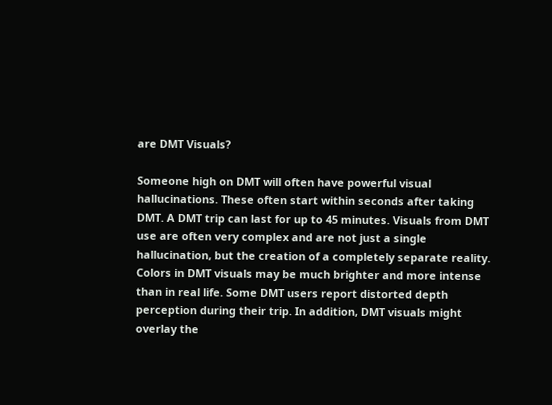are DMT Visuals?

Someone high on DMT will often have powerful visual hallucinations. These often start within seconds after taking DMT. A DMT trip can last for up to 45 minutes. Visuals from DMT use are often very complex and are not just a single hallucination, but the creation of a completely separate reality. Colors in DMT visuals may be much brighter and more intense than in real life. Some DMT users report distorted depth perception during their trip. In addition, DMT visuals might overlay the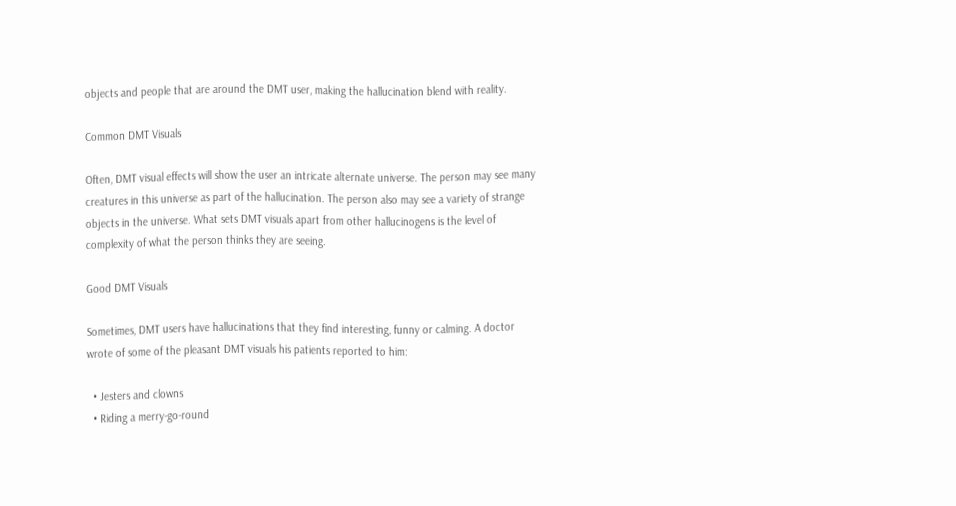objects and people that are around the DMT user, making the hallucination blend with reality.

Common DMT Visuals

Often, DMT visual effects will show the user an intricate alternate universe. The person may see many creatures in this universe as part of the hallucination. The person also may see a variety of strange objects in the universe. What sets DMT visuals apart from other hallucinogens is the level of complexity of what the person thinks they are seeing.

Good DMT Visuals

Sometimes, DMT users have hallucinations that they find interesting, funny or calming. A doctor wrote of some of the pleasant DMT visuals his patients reported to him:

  • Jesters and clowns
  • Riding a merry-go-round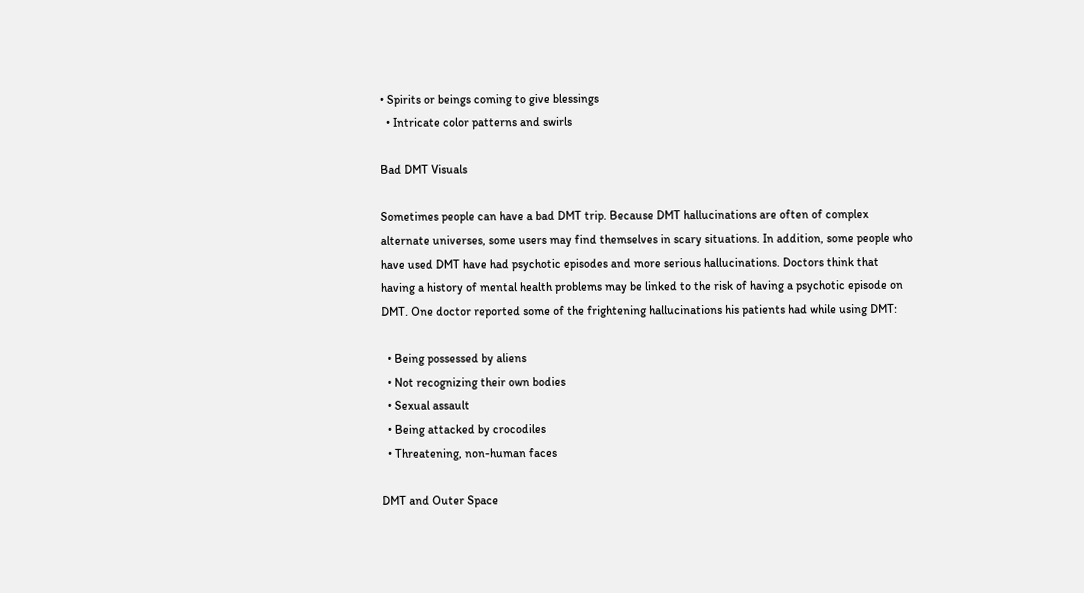• Spirits or beings coming to give blessings
  • Intricate color patterns and swirls

Bad DMT Visuals

Sometimes people can have a bad DMT trip. Because DMT hallucinations are often of complex alternate universes, some users may find themselves in scary situations. In addition, some people who have used DMT have had psychotic episodes and more serious hallucinations. Doctors think that having a history of mental health problems may be linked to the risk of having a psychotic episode on DMT. One doctor reported some of the frightening hallucinations his patients had while using DMT:

  • Being possessed by aliens
  • Not recognizing their own bodies
  • Sexual assault
  • Being attacked by crocodiles
  • Threatening, non-human faces

DMT and Outer Space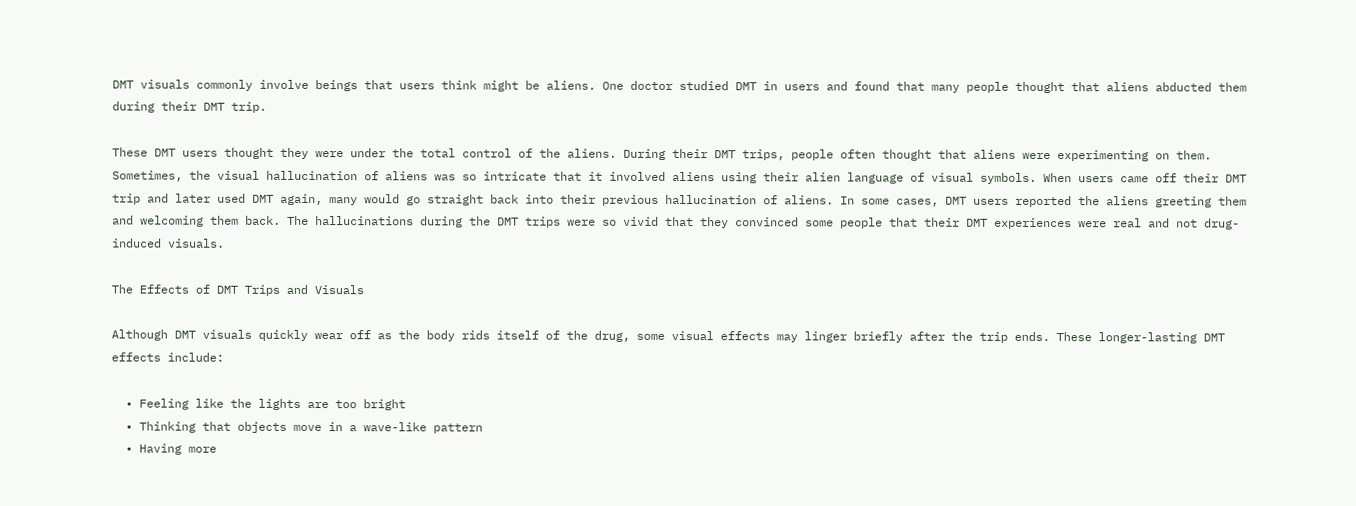DMT visuals commonly involve beings that users think might be aliens. One doctor studied DMT in users and found that many people thought that aliens abducted them during their DMT trip.

These DMT users thought they were under the total control of the aliens. During their DMT trips, people often thought that aliens were experimenting on them. Sometimes, the visual hallucination of aliens was so intricate that it involved aliens using their alien language of visual symbols. When users came off their DMT trip and later used DMT again, many would go straight back into their previous hallucination of aliens. In some cases, DMT users reported the aliens greeting them and welcoming them back. The hallucinations during the DMT trips were so vivid that they convinced some people that their DMT experiences were real and not drug-induced visuals.

The Effects of DMT Trips and Visuals

Although DMT visuals quickly wear off as the body rids itself of the drug, some visual effects may linger briefly after the trip ends. These longer-lasting DMT effects include:

  • Feeling like the lights are too bright
  • Thinking that objects move in a wave-like pattern
  • Having more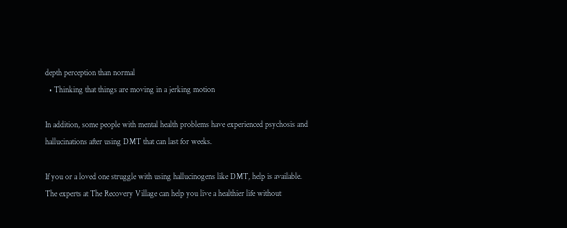depth perception than normal
  • Thinking that things are moving in a jerking motion

In addition, some people with mental health problems have experienced psychosis and hallucinations after using DMT that can last for weeks.

If you or a loved one struggle with using hallucinogens like DMT, help is available. The experts at The Recovery Village can help you live a healthier life without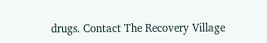drugs. Contact The Recovery Village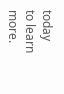today to learn more.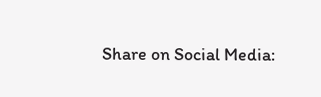Share on Social Media: